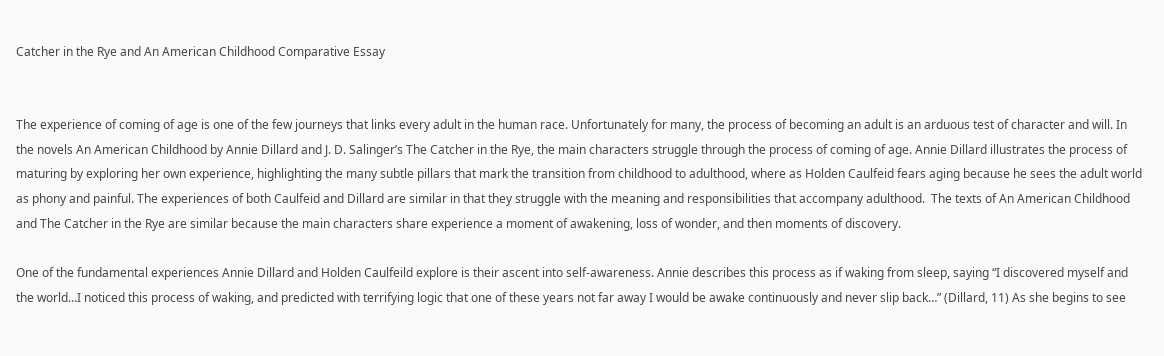Catcher in the Rye and An American Childhood Comparative Essay


The experience of coming of age is one of the few journeys that links every adult in the human race. Unfortunately for many, the process of becoming an adult is an arduous test of character and will. In the novels An American Childhood by Annie Dillard and J. D. Salinger’s The Catcher in the Rye, the main characters struggle through the process of coming of age. Annie Dillard illustrates the process of maturing by exploring her own experience, highlighting the many subtle pillars that mark the transition from childhood to adulthood, where as Holden Caulfeid fears aging because he sees the adult world as phony and painful. The experiences of both Caulfeid and Dillard are similar in that they struggle with the meaning and responsibilities that accompany adulthood.  The texts of An American Childhood and The Catcher in the Rye are similar because the main characters share experience a moment of awakening, loss of wonder, and then moments of discovery.

One of the fundamental experiences Annie Dillard and Holden Caulfeild explore is their ascent into self-awareness. Annie describes this process as if waking from sleep, saying “I discovered myself and the world…I noticed this process of waking, and predicted with terrifying logic that one of these years not far away I would be awake continuously and never slip back…” (Dillard, 11) As she begins to see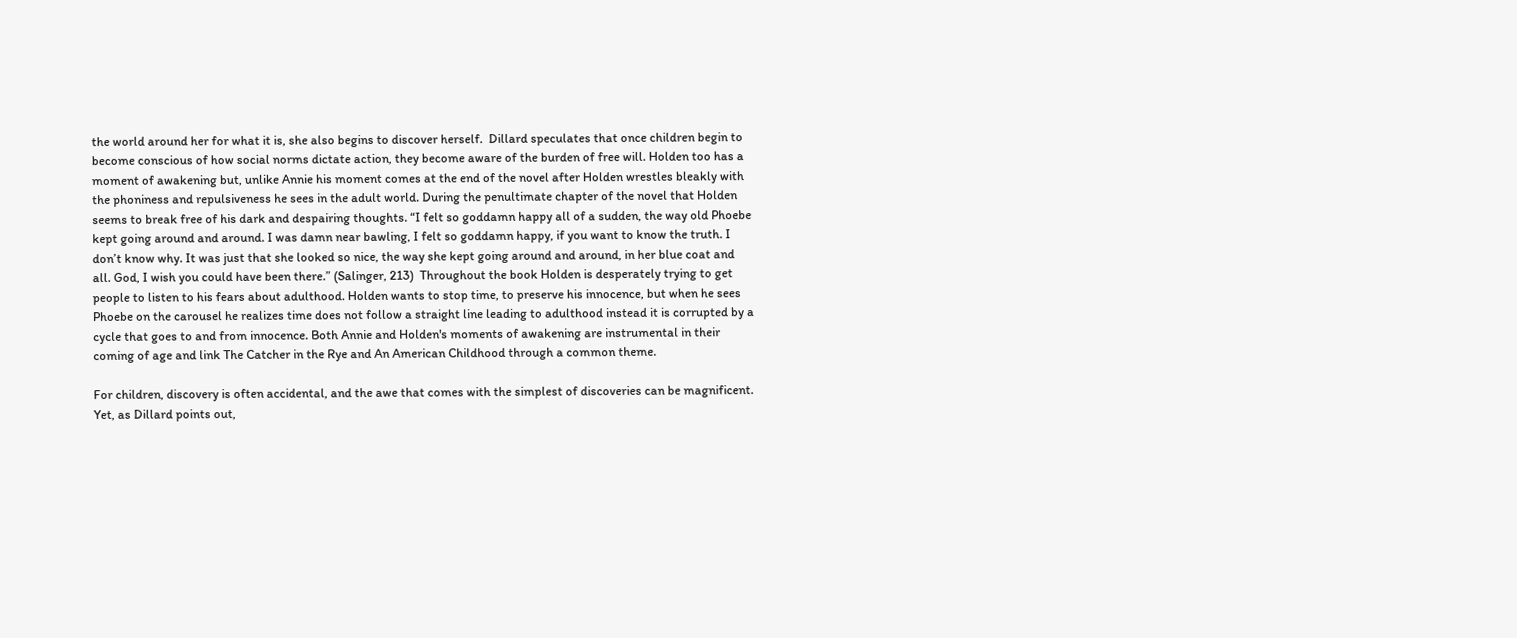the world around her for what it is, she also begins to discover herself.  Dillard speculates that once children begin to become conscious of how social norms dictate action, they become aware of the burden of free will. Holden too has a moment of awakening but, unlike Annie his moment comes at the end of the novel after Holden wrestles bleakly with the phoniness and repulsiveness he sees in the adult world. During the penultimate chapter of the novel that Holden seems to break free of his dark and despairing thoughts. “I felt so goddamn happy all of a sudden, the way old Phoebe kept going around and around. I was damn near bawling, I felt so goddamn happy, if you want to know the truth. I don’t know why. It was just that she looked so nice, the way she kept going around and around, in her blue coat and all. God, I wish you could have been there.” (Salinger, 213)  Throughout the book Holden is desperately trying to get people to listen to his fears about adulthood. Holden wants to stop time, to preserve his innocence, but when he sees Phoebe on the carousel he realizes time does not follow a straight line leading to adulthood instead it is corrupted by a cycle that goes to and from innocence. Both Annie and Holden's moments of awakening are instrumental in their coming of age and link The Catcher in the Rye and An American Childhood through a common theme.

For children, discovery is often accidental, and the awe that comes with the simplest of discoveries can be magnificent. Yet, as Dillard points out,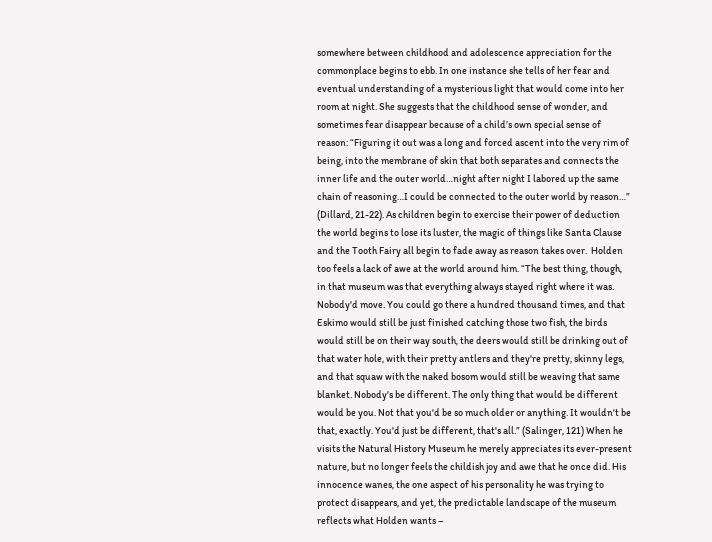somewhere between childhood and adolescence appreciation for the commonplace begins to ebb. In one instance she tells of her fear and eventual understanding of a mysterious light that would come into her room at night. She suggests that the childhood sense of wonder, and sometimes fear disappear because of a child’s own special sense of reason: “Figuring it out was a long and forced ascent into the very rim of being, into the membrane of skin that both separates and connects the inner life and the outer world…night after night I labored up the same chain of reasoning…I could be connected to the outer world by reason…” (Dillard, 21-22). As children begin to exercise their power of deduction the world begins to lose its luster, the magic of things like Santa Clause and the Tooth Fairy all begin to fade away as reason takes over.  Holden too feels a lack of awe at the world around him. “The best thing, though, in that museum was that everything always stayed right where it was. Nobody'd move. You could go there a hundred thousand times, and that Eskimo would still be just finished catching those two fish, the birds would still be on their way south, the deers would still be drinking out of that water hole, with their pretty antlers and they're pretty, skinny legs, and that squaw with the naked bosom would still be weaving that same blanket. Nobody's be different. The only thing that would be different would be you. Not that you'd be so much older or anything. It wouldn't be that, exactly. You'd just be different, that's all.” (Salinger, 121) When he visits the Natural History Museum he merely appreciates its ever-present nature, but no longer feels the childish joy and awe that he once did. His innocence wanes, the one aspect of his personality he was trying to protect disappears, and yet, the predictable landscape of the museum reflects what Holden wants –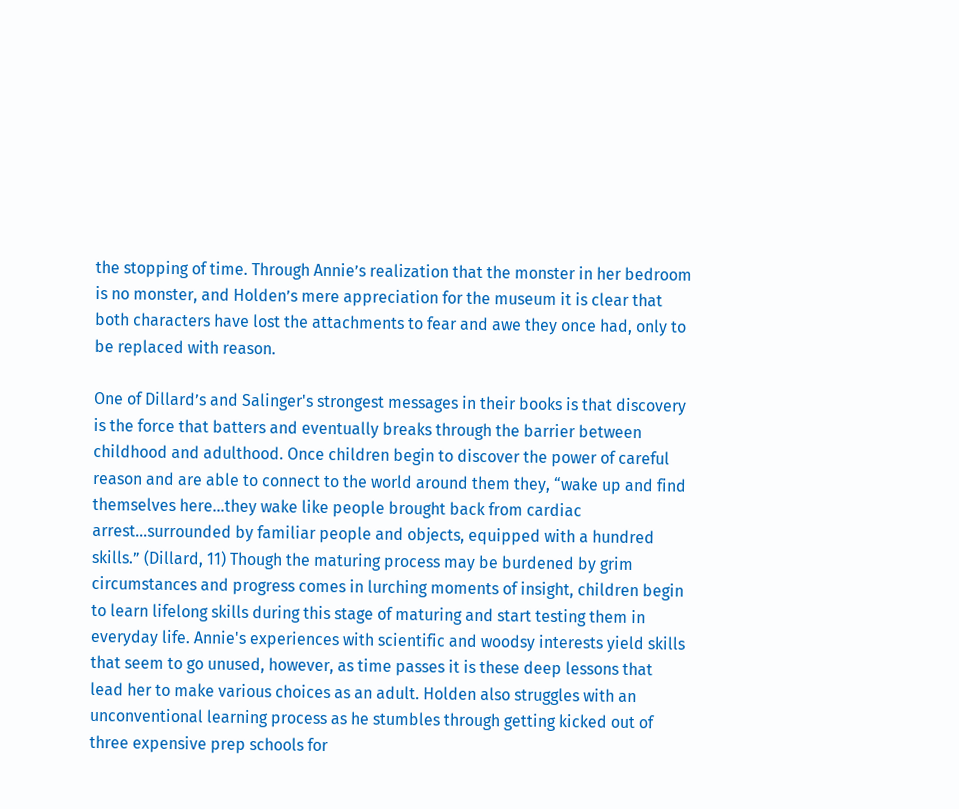the stopping of time. Through Annie’s realization that the monster in her bedroom is no monster, and Holden’s mere appreciation for the museum it is clear that both characters have lost the attachments to fear and awe they once had, only to be replaced with reason.

One of Dillard’s and Salinger's strongest messages in their books is that discovery is the force that batters and eventually breaks through the barrier between childhood and adulthood. Once children begin to discover the power of careful reason and are able to connect to the world around them they, “wake up and find themselves here…they wake like people brought back from cardiac arrest…surrounded by familiar people and objects, equipped with a hundred skills.” (Dillard, 11) Though the maturing process may be burdened by grim circumstances and progress comes in lurching moments of insight, children begin to learn lifelong skills during this stage of maturing and start testing them in everyday life. Annie's experiences with scientific and woodsy interests yield skills that seem to go unused, however, as time passes it is these deep lessons that lead her to make various choices as an adult. Holden also struggles with an unconventional learning process as he stumbles through getting kicked out of three expensive prep schools for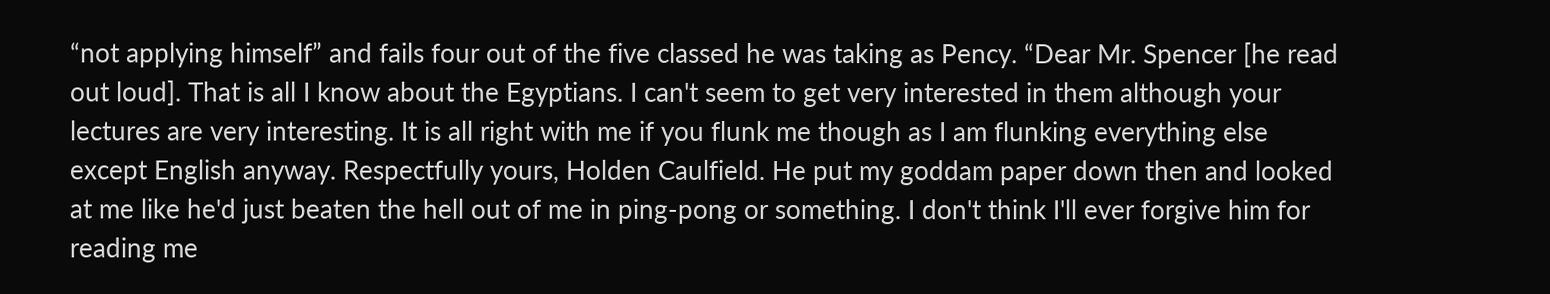“not applying himself” and fails four out of the five classed he was taking as Pency. “Dear Mr. Spencer [he read out loud]. That is all I know about the Egyptians. I can't seem to get very interested in them although your lectures are very interesting. It is all right with me if you flunk me though as I am flunking everything else except English anyway. Respectfully yours, Holden Caulfield. He put my goddam paper down then and looked at me like he'd just beaten the hell out of me in ping-pong or something. I don't think I'll ever forgive him for reading me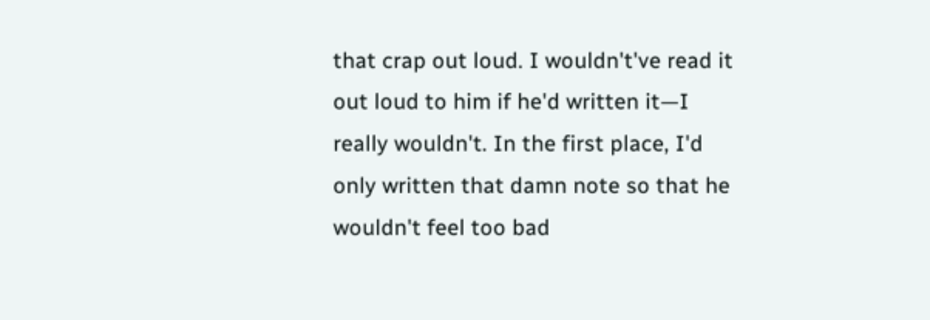that crap out loud. I wouldn't've read it out loud to him if he'd written it—I really wouldn't. In the first place, I'd only written that damn note so that he wouldn't feel too bad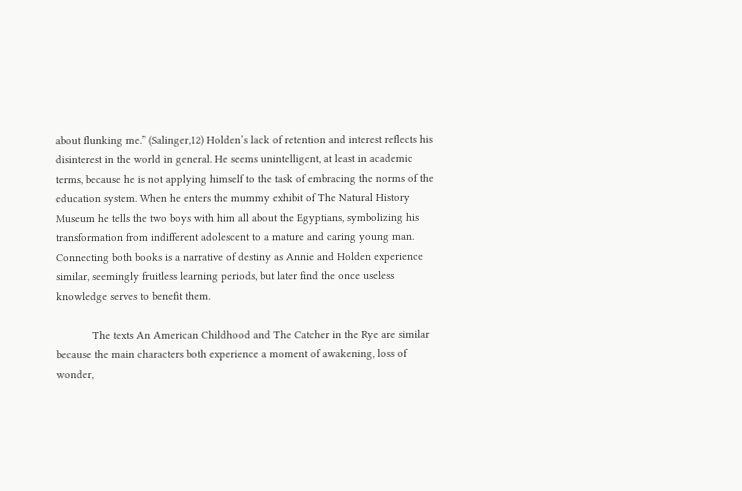about flunking me.” (Salinger,12) Holden’s lack of retention and interest reflects his disinterest in the world in general. He seems unintelligent, at least in academic terms, because he is not applying himself to the task of embracing the norms of the education system. When he enters the mummy exhibit of The Natural History Museum he tells the two boys with him all about the Egyptians, symbolizing his transformation from indifferent adolescent to a mature and caring young man. Connecting both books is a narrative of destiny as Annie and Holden experience similar, seemingly fruitless learning periods, but later find the once useless knowledge serves to benefit them.

            The texts An American Childhood and The Catcher in the Rye are similar because the main characters both experience a moment of awakening, loss of wonder,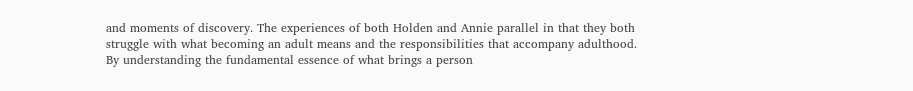and moments of discovery. The experiences of both Holden and Annie parallel in that they both struggle with what becoming an adult means and the responsibilities that accompany adulthood. By understanding the fundamental essence of what brings a person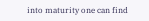into maturity one can find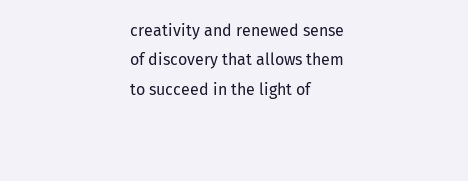creativity and renewed sense of discovery that allows them to succeed in the light of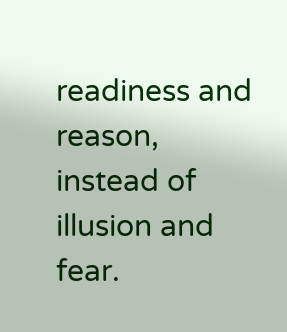readiness and reason, instead of illusion and fear.